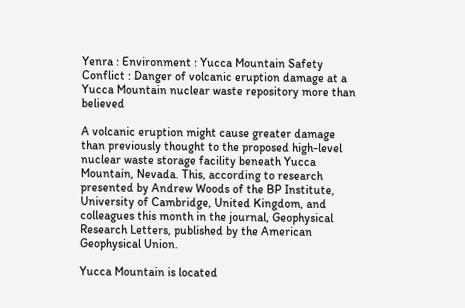Yenra : Environment : Yucca Mountain Safety Conflict : Danger of volcanic eruption damage at a Yucca Mountain nuclear waste repository more than believed

A volcanic eruption might cause greater damage than previously thought to the proposed high-level nuclear waste storage facility beneath Yucca Mountain, Nevada. This, according to research presented by Andrew Woods of the BP Institute, University of Cambridge, United Kingdom, and colleagues this month in the journal, Geophysical Research Letters, published by the American Geophysical Union.

Yucca Mountain is located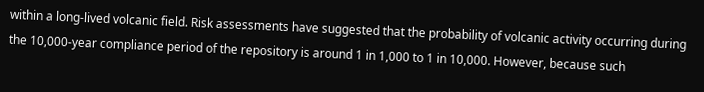within a long-lived volcanic field. Risk assessments have suggested that the probability of volcanic activity occurring during the 10,000-year compliance period of the repository is around 1 in 1,000 to 1 in 10,000. However, because such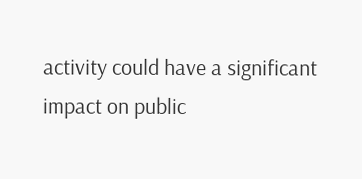activity could have a significant impact on public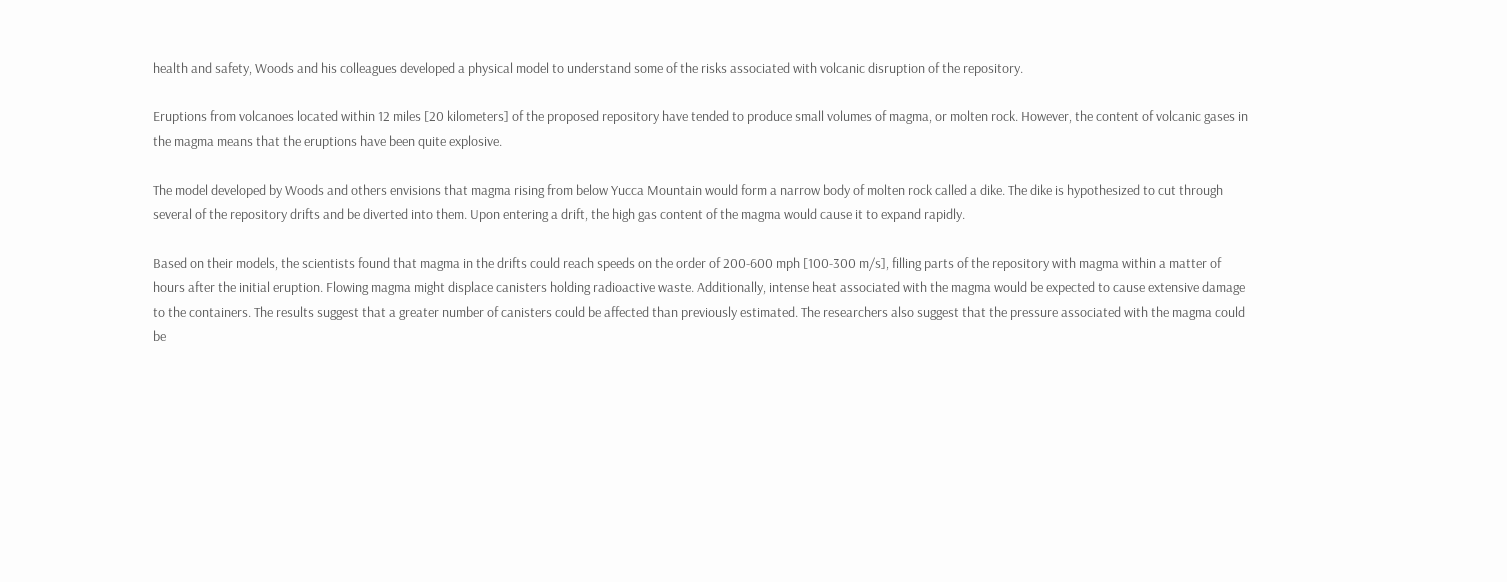health and safety, Woods and his colleagues developed a physical model to understand some of the risks associated with volcanic disruption of the repository.

Eruptions from volcanoes located within 12 miles [20 kilometers] of the proposed repository have tended to produce small volumes of magma, or molten rock. However, the content of volcanic gases in the magma means that the eruptions have been quite explosive.

The model developed by Woods and others envisions that magma rising from below Yucca Mountain would form a narrow body of molten rock called a dike. The dike is hypothesized to cut through several of the repository drifts and be diverted into them. Upon entering a drift, the high gas content of the magma would cause it to expand rapidly.

Based on their models, the scientists found that magma in the drifts could reach speeds on the order of 200-600 mph [100-300 m/s], filling parts of the repository with magma within a matter of hours after the initial eruption. Flowing magma might displace canisters holding radioactive waste. Additionally, intense heat associated with the magma would be expected to cause extensive damage to the containers. The results suggest that a greater number of canisters could be affected than previously estimated. The researchers also suggest that the pressure associated with the magma could be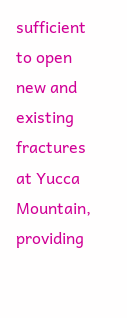sufficient to open new and existing fractures at Yucca Mountain, providing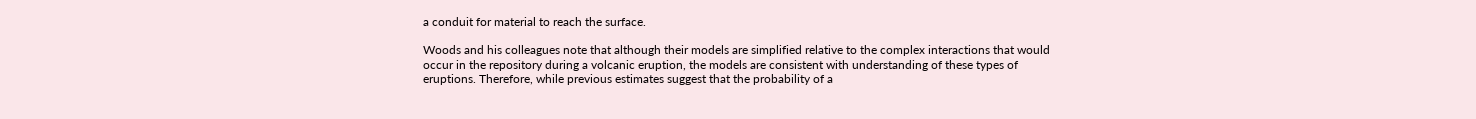a conduit for material to reach the surface.

Woods and his colleagues note that although their models are simplified relative to the complex interactions that would occur in the repository during a volcanic eruption, the models are consistent with understanding of these types of eruptions. Therefore, while previous estimates suggest that the probability of a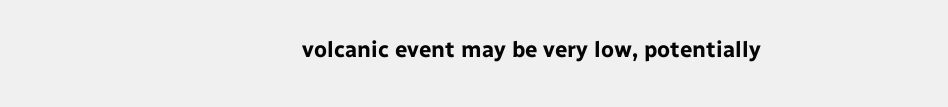volcanic event may be very low, potentially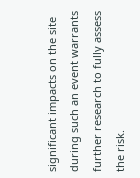significant impacts on the site during such an event warrants further research to fully assess the risk.